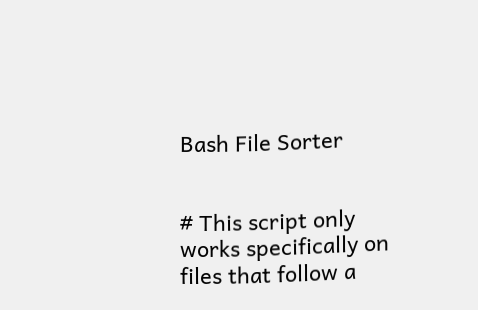Bash File Sorter


# This script only works specifically on files that follow a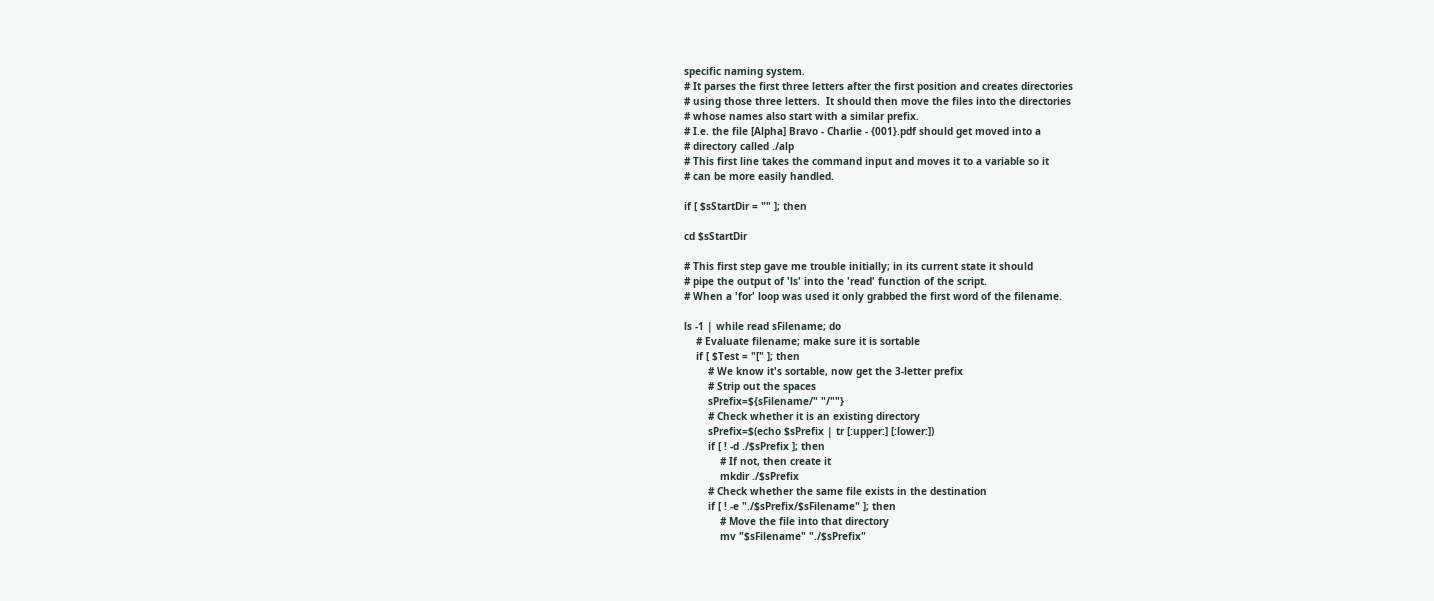specific naming system.
# It parses the first three letters after the first position and creates directories
# using those three letters.  It should then move the files into the directories
# whose names also start with a similar prefix.
# I.e. the file [Alpha] Bravo - Charlie - {001}.pdf should get moved into a
# directory called ./alp
# This first line takes the command input and moves it to a variable so it
# can be more easily handled.

if [ $sStartDir = "" ]; then

cd $sStartDir

# This first step gave me trouble initially; in its current state it should
# pipe the output of 'ls' into the 'read' function of the script.
# When a 'for' loop was used it only grabbed the first word of the filename.

ls -1 | while read sFilename; do
    # Evaluate filename; make sure it is sortable
    if [ $Test = "[" ]; then
        # We know it's sortable, now get the 3-letter prefix
        # Strip out the spaces
        sPrefix=${sFilename/" "/""}
        # Check whether it is an existing directory
        sPrefix=$(echo $sPrefix | tr [:upper:] [:lower:])
        if [ ! -d ./$sPrefix ]; then
            # If not, then create it
            mkdir ./$sPrefix
        # Check whether the same file exists in the destination
        if [ ! -e "./$sPrefix/$sFilename" ]; then
            # Move the file into that directory
            mv "$sFilename" "./$sPrefix"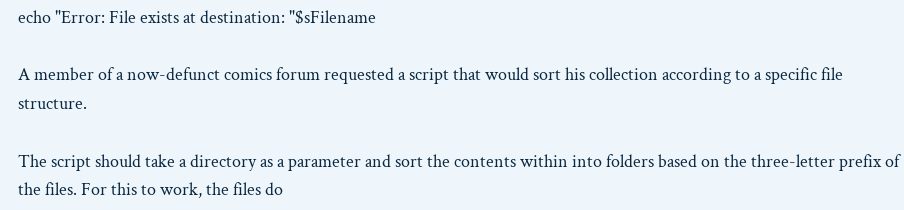echo "Error: File exists at destination: "$sFilename

A member of a now-defunct comics forum requested a script that would sort his collection according to a specific file structure.

The script should take a directory as a parameter and sort the contents within into folders based on the three-letter prefix of the files. For this to work, the files do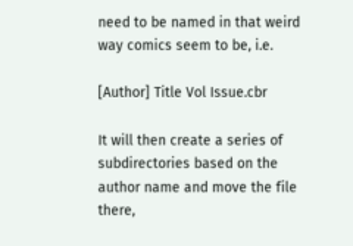need to be named in that weird way comics seem to be, i.e.

[Author] Title Vol Issue.cbr

It will then create a series of subdirectories based on the author name and move the file there,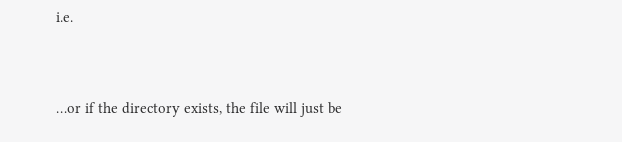i.e.


…or if the directory exists, the file will just be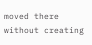moved there without creating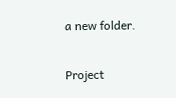a new folder.

Project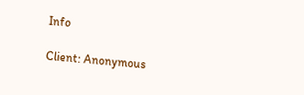Info

Client: Anonymous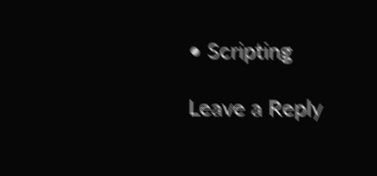• Scripting

Leave a Reply